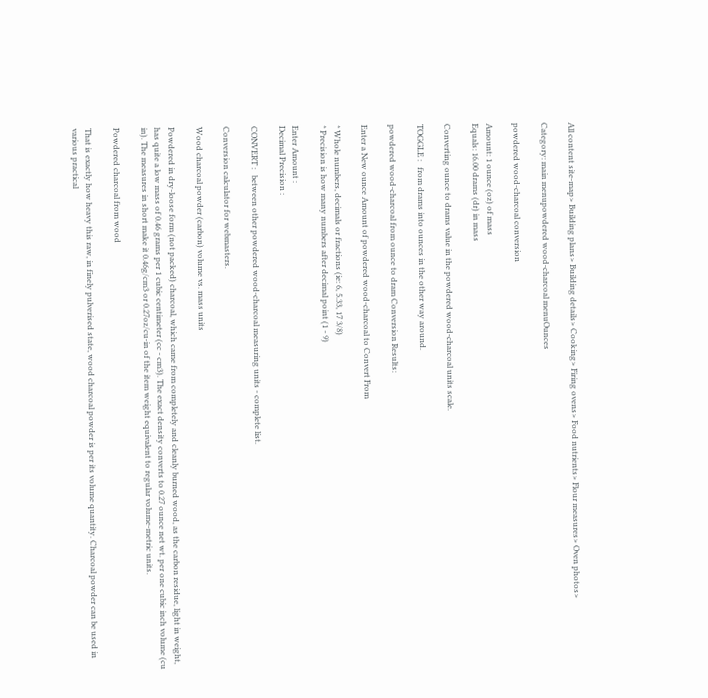All content site-map> Building plans> Building details> Cooking> Firing ovens> Food nutrients> Flour measures> Oven photos>

Category: main menupowdered wood-charcoal menuOunces

powdered wood-charcoal conversion

Amount: 1 ounce (oz) of mass
Equals: 16.00 drams (dr) in mass

Converting ounce to drams value in the powdered wood-charcoal units scale.

TOGGLE :   from drams into ounces in the other way around.

powdered wood-charcoal from ounce to dram Conversion Results:

Enter a New ounce Amount of powdered wood-charcoal to Convert From

* Whole numbers, decimals or fractions (ie: 6, 5.33, 17 3/8)
* Precision is how many numbers after decimal point (1 - 9)

Enter Amount :
Decimal Precision :

CONVERT :   between other powdered wood-charcoal measuring units - complete list.

Conversion calculator for webmasters.

Wood charcoal powder (carbon) volume vs. mass units

Powdered in dry-loose form (not packed) charcoal, which came from completely and cleanly burned wood, as the carbon residue, light in weight, has quite a low mass of 0.46 grams per 1 cubic centimeter (cc - cm3). The exact density converts to 0.27 ounce net wt. per one cubic inch volume (cu in). The measures in short make it 0.46g/cm3 or 0.27oz/cu-in of the item weight equivalent to regular volume-metric units.

Powdered charcoal from wood

That is exactly how heavy this raw, in finely pulverised state, wood charcoal powder is per its volume quantity. Charcoal powder can be used in various practical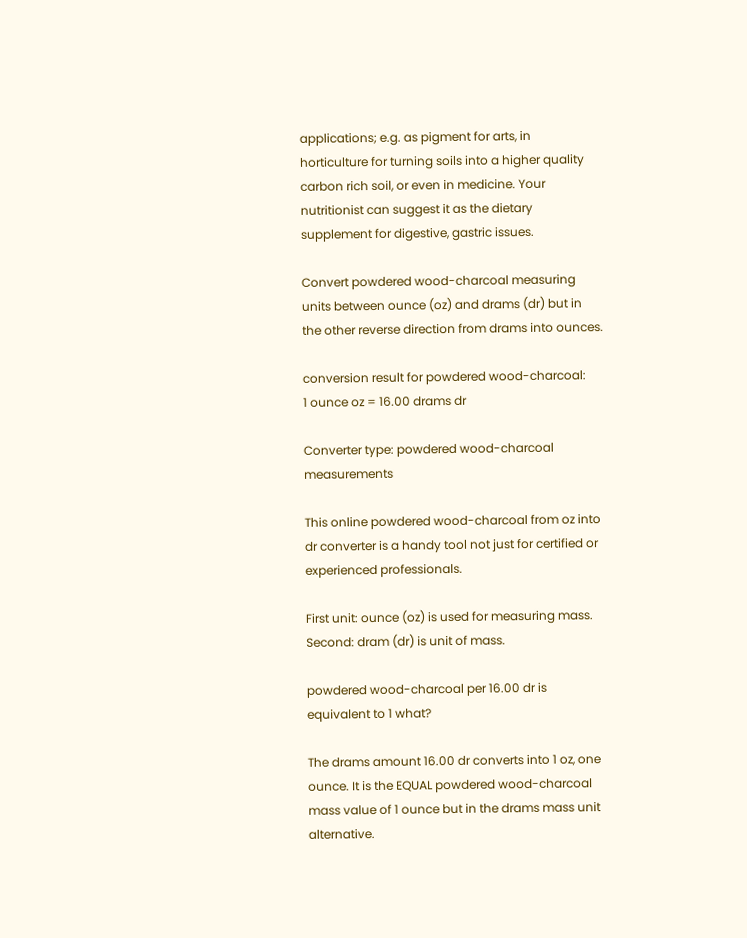applications; e.g. as pigment for arts, in horticulture for turning soils into a higher quality carbon rich soil, or even in medicine. Your nutritionist can suggest it as the dietary supplement for digestive, gastric issues.

Convert powdered wood-charcoal measuring units between ounce (oz) and drams (dr) but in the other reverse direction from drams into ounces.

conversion result for powdered wood-charcoal:
1 ounce oz = 16.00 drams dr

Converter type: powdered wood-charcoal measurements

This online powdered wood-charcoal from oz into dr converter is a handy tool not just for certified or experienced professionals.

First unit: ounce (oz) is used for measuring mass.
Second: dram (dr) is unit of mass.

powdered wood-charcoal per 16.00 dr is equivalent to 1 what?

The drams amount 16.00 dr converts into 1 oz, one ounce. It is the EQUAL powdered wood-charcoal mass value of 1 ounce but in the drams mass unit alternative.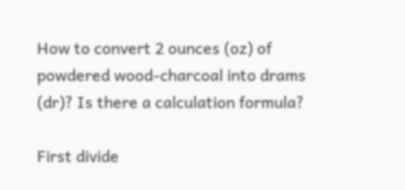How to convert 2 ounces (oz) of powdered wood-charcoal into drams (dr)? Is there a calculation formula?

First divide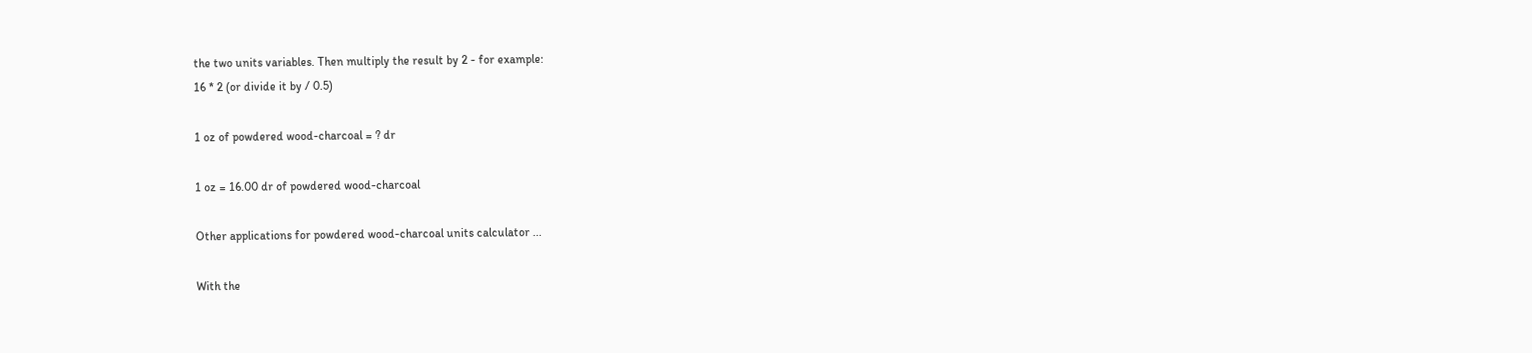the two units variables. Then multiply the result by 2 - for example:
16 * 2 (or divide it by / 0.5)

1 oz of powdered wood-charcoal = ? dr

1 oz = 16.00 dr of powdered wood-charcoal

Other applications for powdered wood-charcoal units calculator ...

With the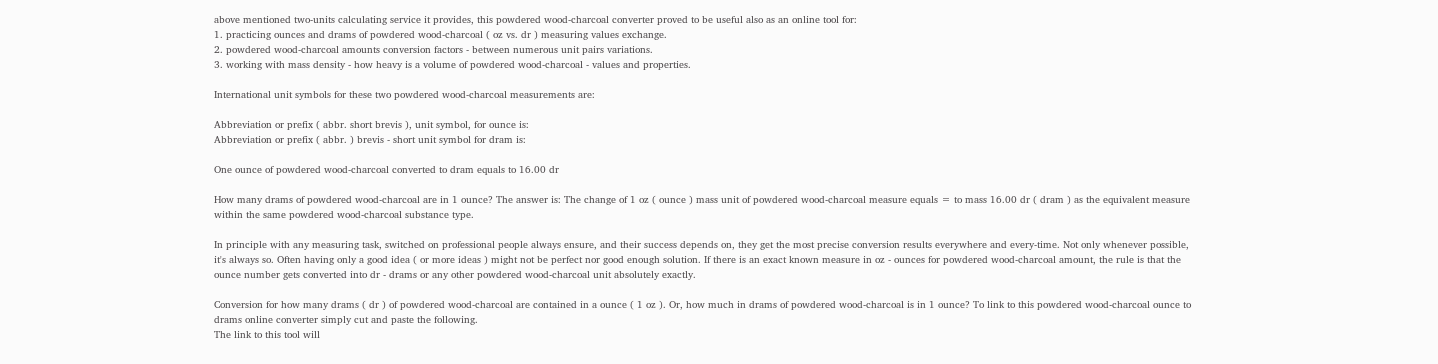above mentioned two-units calculating service it provides, this powdered wood-charcoal converter proved to be useful also as an online tool for:
1. practicing ounces and drams of powdered wood-charcoal ( oz vs. dr ) measuring values exchange.
2. powdered wood-charcoal amounts conversion factors - between numerous unit pairs variations.
3. working with mass density - how heavy is a volume of powdered wood-charcoal - values and properties.

International unit symbols for these two powdered wood-charcoal measurements are:

Abbreviation or prefix ( abbr. short brevis ), unit symbol, for ounce is:
Abbreviation or prefix ( abbr. ) brevis - short unit symbol for dram is:

One ounce of powdered wood-charcoal converted to dram equals to 16.00 dr

How many drams of powdered wood-charcoal are in 1 ounce? The answer is: The change of 1 oz ( ounce ) mass unit of powdered wood-charcoal measure equals = to mass 16.00 dr ( dram ) as the equivalent measure within the same powdered wood-charcoal substance type.

In principle with any measuring task, switched on professional people always ensure, and their success depends on, they get the most precise conversion results everywhere and every-time. Not only whenever possible, it's always so. Often having only a good idea ( or more ideas ) might not be perfect nor good enough solution. If there is an exact known measure in oz - ounces for powdered wood-charcoal amount, the rule is that the ounce number gets converted into dr - drams or any other powdered wood-charcoal unit absolutely exactly.

Conversion for how many drams ( dr ) of powdered wood-charcoal are contained in a ounce ( 1 oz ). Or, how much in drams of powdered wood-charcoal is in 1 ounce? To link to this powdered wood-charcoal ounce to drams online converter simply cut and paste the following.
The link to this tool will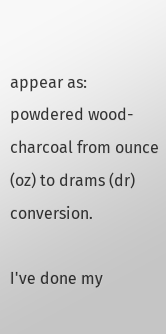appear as: powdered wood-charcoal from ounce (oz) to drams (dr) conversion.

I've done my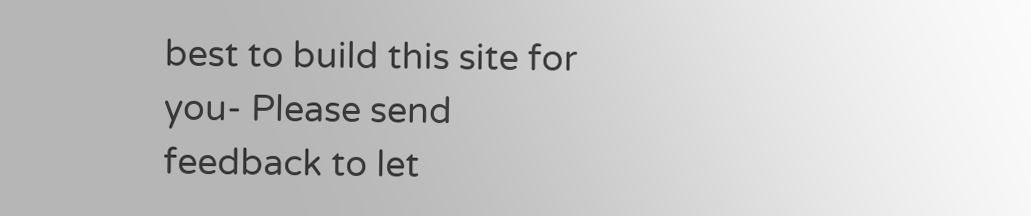best to build this site for you- Please send feedback to let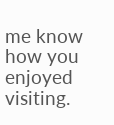me know how you enjoyed visiting.